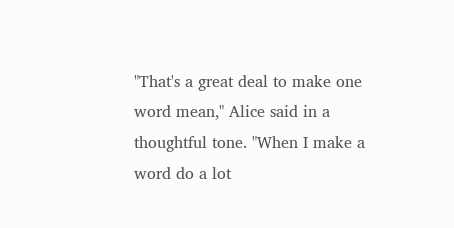"That's a great deal to make one word mean," Alice said in a thoughtful tone. "When I make a word do a lot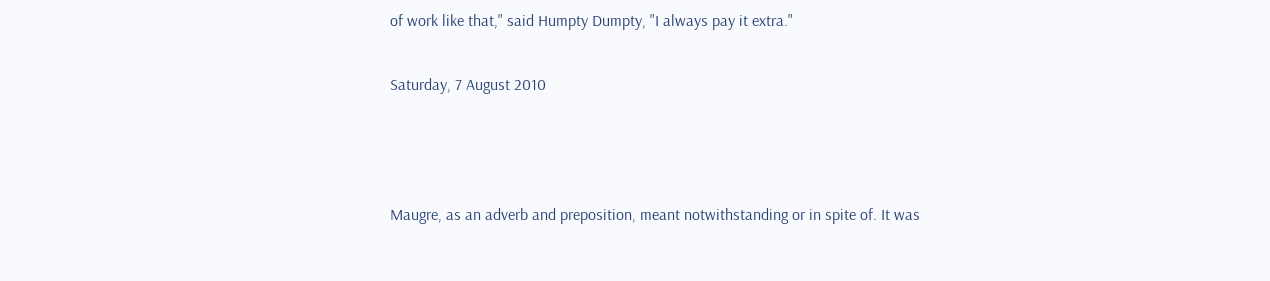of work like that," said Humpty Dumpty, "I always pay it extra."

Saturday, 7 August 2010



Maugre, as an adverb and preposition, meant notwithstanding or in spite of. It was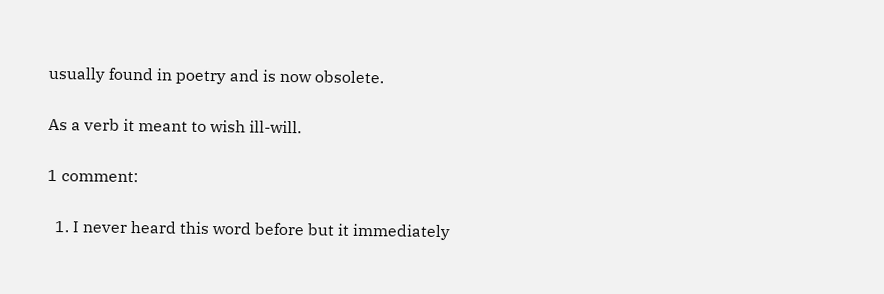usually found in poetry and is now obsolete.

As a verb it meant to wish ill-will.

1 comment:

  1. I never heard this word before but it immediately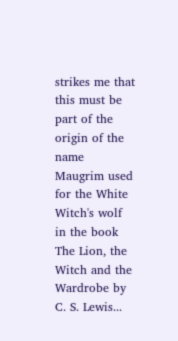strikes me that this must be part of the origin of the name Maugrim used for the White Witch's wolf in the book The Lion, the Witch and the Wardrobe by C. S. Lewis...